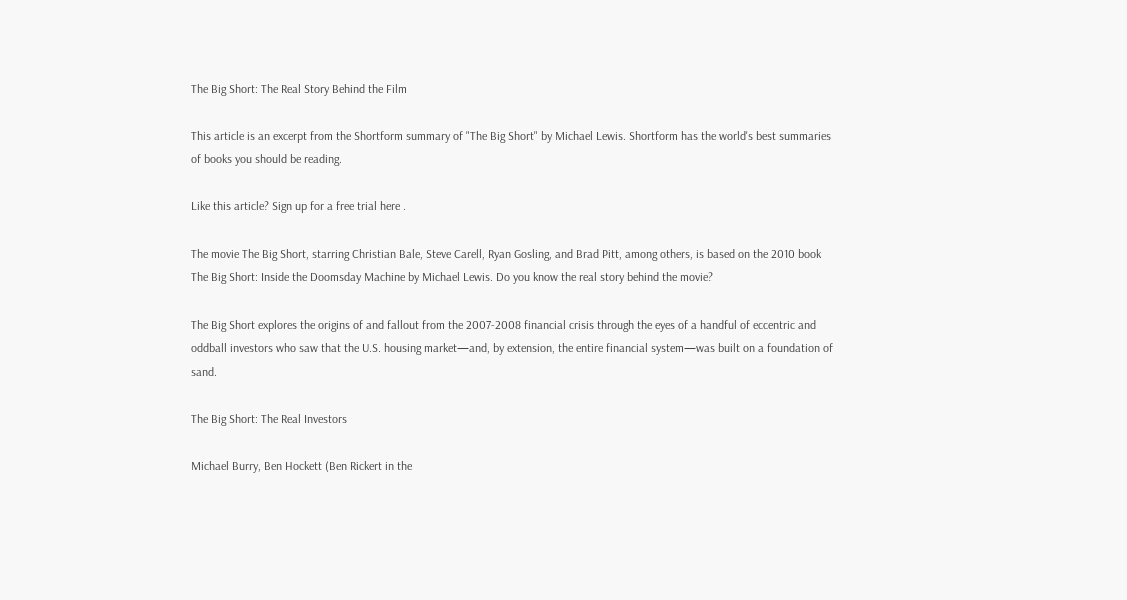The Big Short: The Real Story Behind the Film

This article is an excerpt from the Shortform summary of "The Big Short" by Michael Lewis. Shortform has the world's best summaries of books you should be reading.

Like this article? Sign up for a free trial here .

The movie The Big Short, starring Christian Bale, Steve Carell, Ryan Gosling, and Brad Pitt, among others, is based on the 2010 book The Big Short: Inside the Doomsday Machine by Michael Lewis. Do you know the real story behind the movie?

The Big Short explores the origins of and fallout from the 2007-2008 financial crisis through the eyes of a handful of eccentric and oddball investors who saw that the U.S. housing market—and, by extension, the entire financial system—was built on a foundation of sand.

The Big Short: The Real Investors

Michael Burry, Ben Hockett (Ben Rickert in the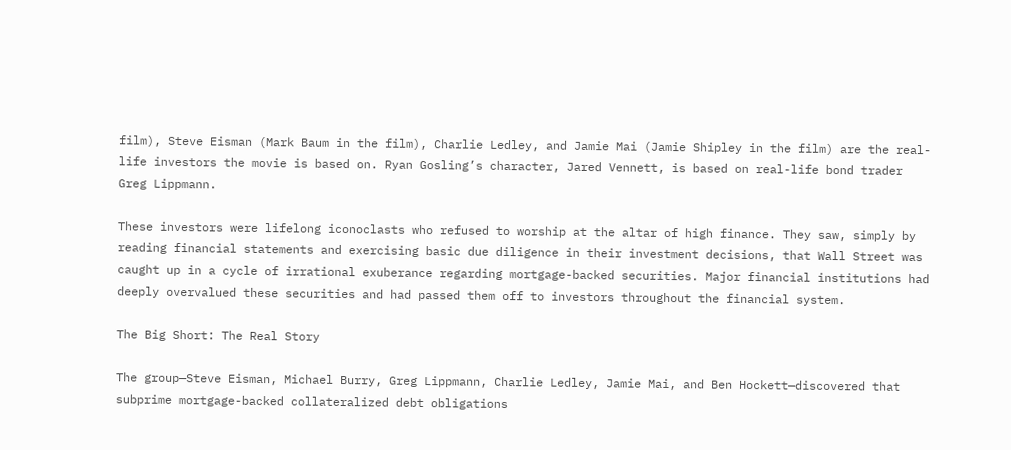film), Steve Eisman (Mark Baum in the film), Charlie Ledley, and Jamie Mai (Jamie Shipley in the film) are the real-life investors the movie is based on. Ryan Gosling’s character, Jared Vennett, is based on real-life bond trader Greg Lippmann.

These investors were lifelong iconoclasts who refused to worship at the altar of high finance. They saw, simply by reading financial statements and exercising basic due diligence in their investment decisions, that Wall Street was caught up in a cycle of irrational exuberance regarding mortgage-backed securities. Major financial institutions had deeply overvalued these securities and had passed them off to investors throughout the financial system.

The Big Short: The Real Story

The group—Steve Eisman, Michael Burry, Greg Lippmann, Charlie Ledley, Jamie Mai, and Ben Hockett—discovered that subprime mortgage-backed collateralized debt obligations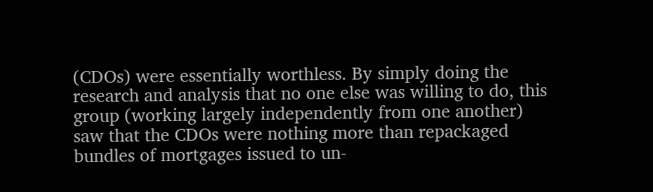(CDOs) were essentially worthless. By simply doing the research and analysis that no one else was willing to do, this group (working largely independently from one another) saw that the CDOs were nothing more than repackaged bundles of mortgages issued to un-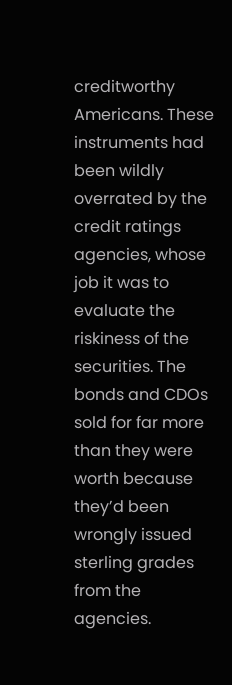creditworthy Americans. These instruments had been wildly overrated by the credit ratings agencies, whose job it was to evaluate the riskiness of the securities. The bonds and CDOs sold for far more than they were worth because they’d been wrongly issued sterling grades from the agencies.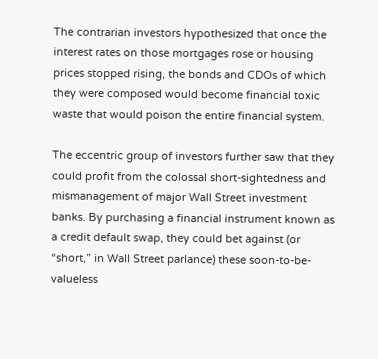The contrarian investors hypothesized that once the interest rates on those mortgages rose or housing prices stopped rising, the bonds and CDOs of which they were composed would become financial toxic waste that would poison the entire financial system.

The eccentric group of investors further saw that they could profit from the colossal short-sightedness and mismanagement of major Wall Street investment banks. By purchasing a financial instrument known as a credit default swap, they could bet against (or “short,” in Wall Street parlance) these soon-to-be-valueless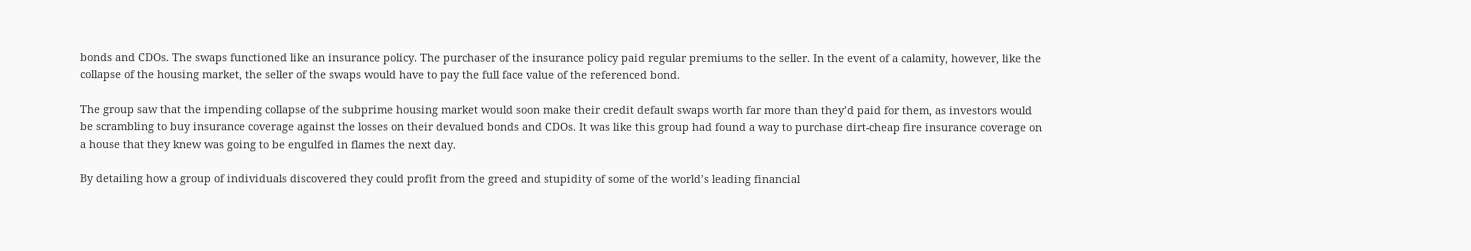bonds and CDOs. The swaps functioned like an insurance policy. The purchaser of the insurance policy paid regular premiums to the seller. In the event of a calamity, however, like the collapse of the housing market, the seller of the swaps would have to pay the full face value of the referenced bond.

The group saw that the impending collapse of the subprime housing market would soon make their credit default swaps worth far more than they’d paid for them, as investors would be scrambling to buy insurance coverage against the losses on their devalued bonds and CDOs. It was like this group had found a way to purchase dirt-cheap fire insurance coverage on a house that they knew was going to be engulfed in flames the next day.

By detailing how a group of individuals discovered they could profit from the greed and stupidity of some of the world’s leading financial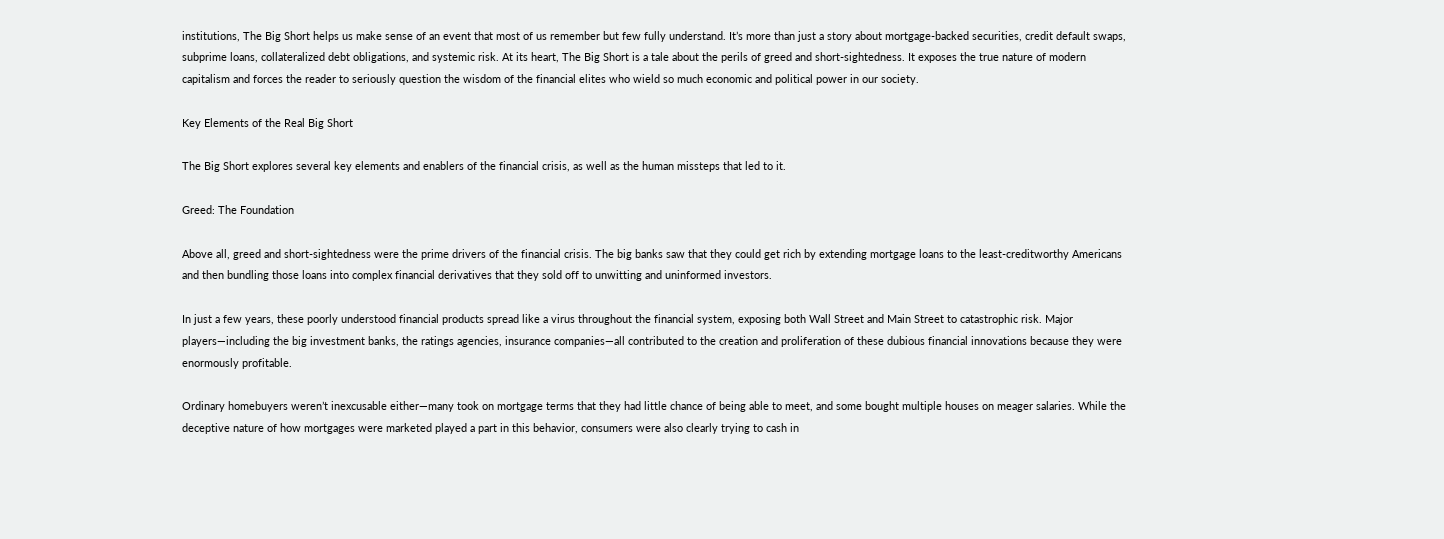institutions, The Big Short helps us make sense of an event that most of us remember but few fully understand. It’s more than just a story about mortgage-backed securities, credit default swaps, subprime loans, collateralized debt obligations, and systemic risk. At its heart, The Big Short is a tale about the perils of greed and short-sightedness. It exposes the true nature of modern capitalism and forces the reader to seriously question the wisdom of the financial elites who wield so much economic and political power in our society.

Key Elements of the Real Big Short

The Big Short explores several key elements and enablers of the financial crisis, as well as the human missteps that led to it.

Greed: The Foundation

Above all, greed and short-sightedness were the prime drivers of the financial crisis. The big banks saw that they could get rich by extending mortgage loans to the least-creditworthy Americans and then bundling those loans into complex financial derivatives that they sold off to unwitting and uninformed investors.

In just a few years, these poorly understood financial products spread like a virus throughout the financial system, exposing both Wall Street and Main Street to catastrophic risk. Major players—including the big investment banks, the ratings agencies, insurance companies—all contributed to the creation and proliferation of these dubious financial innovations because they were enormously profitable.

Ordinary homebuyers weren’t inexcusable either—many took on mortgage terms that they had little chance of being able to meet, and some bought multiple houses on meager salaries. While the deceptive nature of how mortgages were marketed played a part in this behavior, consumers were also clearly trying to cash in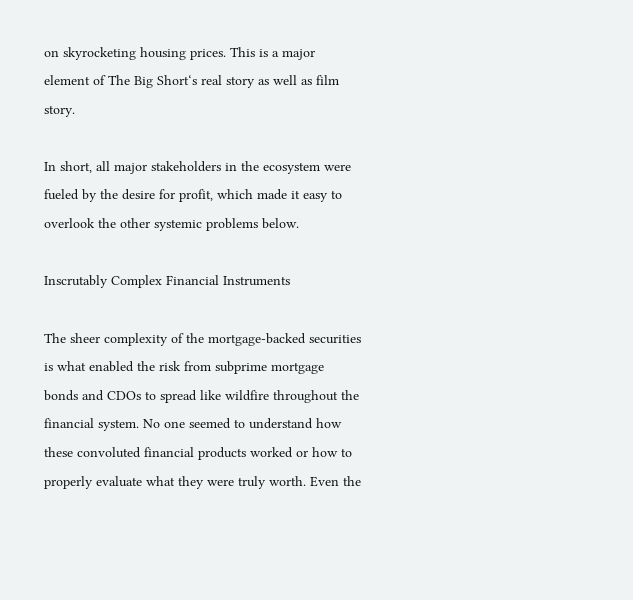on skyrocketing housing prices. This is a major element of The Big Short‘s real story as well as film story.

In short, all major stakeholders in the ecosystem were fueled by the desire for profit, which made it easy to overlook the other systemic problems below.

Inscrutably Complex Financial Instruments

The sheer complexity of the mortgage-backed securities is what enabled the risk from subprime mortgage bonds and CDOs to spread like wildfire throughout the financial system. No one seemed to understand how these convoluted financial products worked or how to properly evaluate what they were truly worth. Even the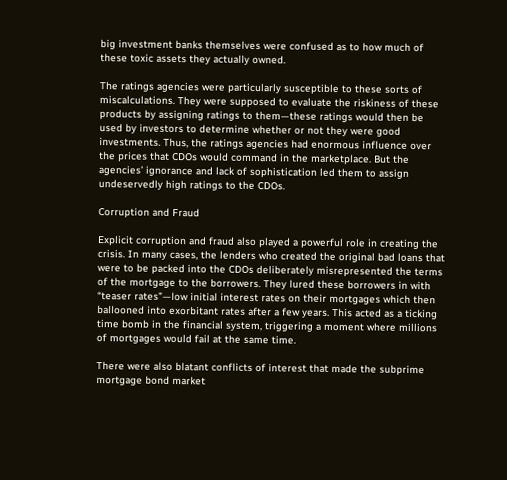big investment banks themselves were confused as to how much of these toxic assets they actually owned.

The ratings agencies were particularly susceptible to these sorts of miscalculations. They were supposed to evaluate the riskiness of these products by assigning ratings to them—these ratings would then be used by investors to determine whether or not they were good investments. Thus, the ratings agencies had enormous influence over the prices that CDOs would command in the marketplace. But the agencies’ ignorance and lack of sophistication led them to assign undeservedly high ratings to the CDOs.

Corruption and Fraud

Explicit corruption and fraud also played a powerful role in creating the crisis. In many cases, the lenders who created the original bad loans that were to be packed into the CDOs deliberately misrepresented the terms of the mortgage to the borrowers. They lured these borrowers in with “teaser rates”—low initial interest rates on their mortgages which then ballooned into exorbitant rates after a few years. This acted as a ticking time bomb in the financial system, triggering a moment where millions of mortgages would fail at the same time.

There were also blatant conflicts of interest that made the subprime mortgage bond market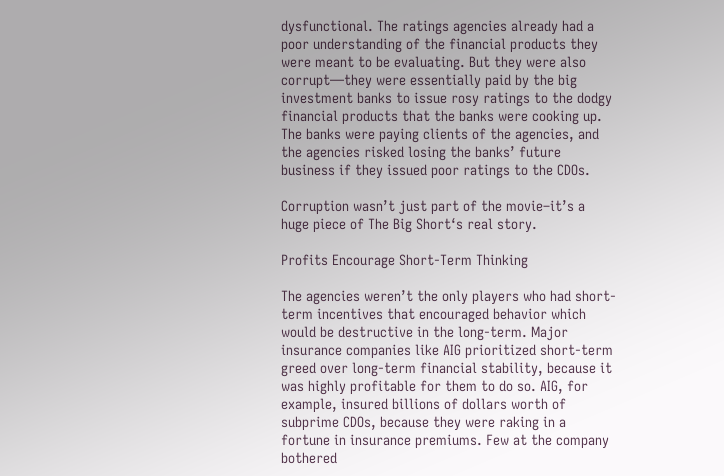dysfunctional. The ratings agencies already had a poor understanding of the financial products they were meant to be evaluating. But they were also corrupt—they were essentially paid by the big investment banks to issue rosy ratings to the dodgy financial products that the banks were cooking up. The banks were paying clients of the agencies, and the agencies risked losing the banks’ future business if they issued poor ratings to the CDOs.

Corruption wasn’t just part of the movie–it’s a huge piece of The Big Short‘s real story.

Profits Encourage Short-Term Thinking

The agencies weren’t the only players who had short-term incentives that encouraged behavior which would be destructive in the long-term. Major insurance companies like AIG prioritized short-term greed over long-term financial stability, because it was highly profitable for them to do so. AIG, for example, insured billions of dollars worth of subprime CDOs, because they were raking in a fortune in insurance premiums. Few at the company bothered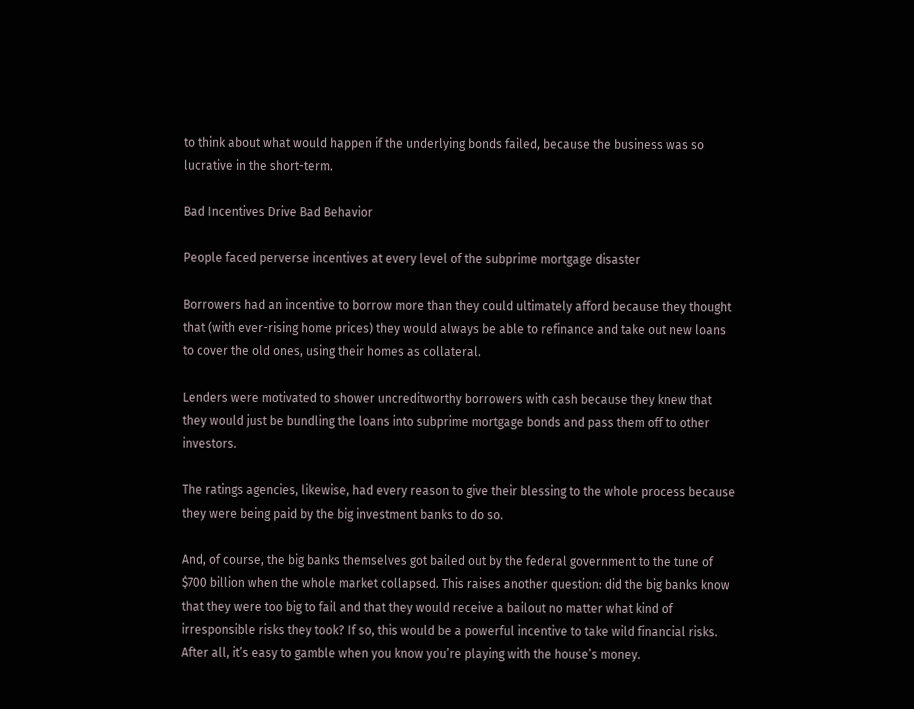to think about what would happen if the underlying bonds failed, because the business was so lucrative in the short-term.

Bad Incentives Drive Bad Behavior

People faced perverse incentives at every level of the subprime mortgage disaster

Borrowers had an incentive to borrow more than they could ultimately afford because they thought that (with ever-rising home prices) they would always be able to refinance and take out new loans to cover the old ones, using their homes as collateral.

Lenders were motivated to shower uncreditworthy borrowers with cash because they knew that they would just be bundling the loans into subprime mortgage bonds and pass them off to other investors.

The ratings agencies, likewise, had every reason to give their blessing to the whole process because they were being paid by the big investment banks to do so.

And, of course, the big banks themselves got bailed out by the federal government to the tune of $700 billion when the whole market collapsed. This raises another question: did the big banks know that they were too big to fail and that they would receive a bailout no matter what kind of irresponsible risks they took? If so, this would be a powerful incentive to take wild financial risks. After all, it’s easy to gamble when you know you’re playing with the house’s money.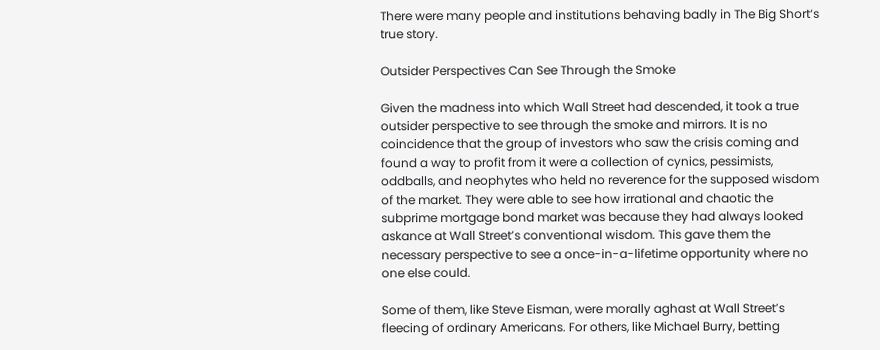There were many people and institutions behaving badly in The Big Short‘s true story.

Outsider Perspectives Can See Through the Smoke

Given the madness into which Wall Street had descended, it took a true outsider perspective to see through the smoke and mirrors. It is no coincidence that the group of investors who saw the crisis coming and found a way to profit from it were a collection of cynics, pessimists, oddballs, and neophytes who held no reverence for the supposed wisdom of the market. They were able to see how irrational and chaotic the subprime mortgage bond market was because they had always looked askance at Wall Street’s conventional wisdom. This gave them the necessary perspective to see a once-in-a-lifetime opportunity where no one else could.

Some of them, like Steve Eisman, were morally aghast at Wall Street’s fleecing of ordinary Americans. For others, like Michael Burry, betting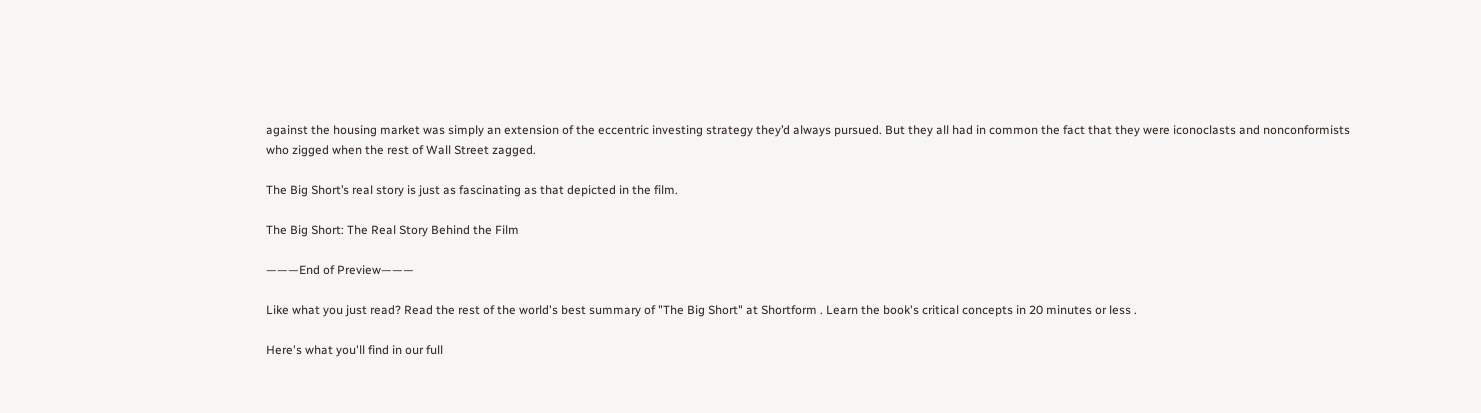against the housing market was simply an extension of the eccentric investing strategy they’d always pursued. But they all had in common the fact that they were iconoclasts and nonconformists who zigged when the rest of Wall Street zagged.

The Big Short’s real story is just as fascinating as that depicted in the film.

The Big Short: The Real Story Behind the Film

———End of Preview———

Like what you just read? Read the rest of the world's best summary of "The Big Short" at Shortform . Learn the book's critical concepts in 20 minutes or less .

Here's what you'll find in our full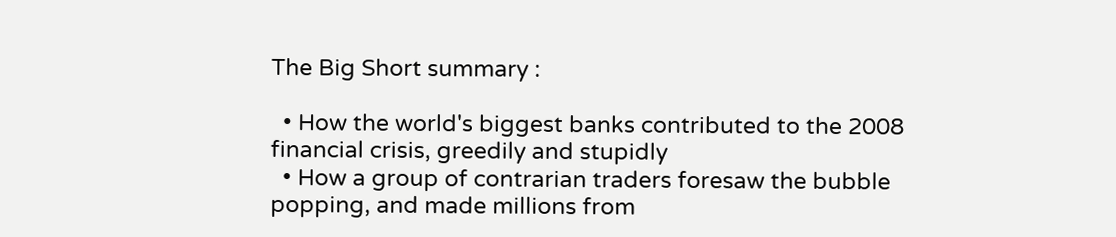The Big Short summary :

  • How the world's biggest banks contributed to the 2008 financial crisis, greedily and stupidly
  • How a group of contrarian traders foresaw the bubble popping, and made millions from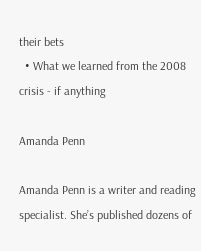their bets
  • What we learned from the 2008 crisis - if anything

Amanda Penn

Amanda Penn is a writer and reading specialist. She’s published dozens of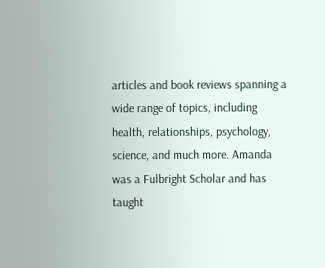articles and book reviews spanning a wide range of topics, including health, relationships, psychology, science, and much more. Amanda was a Fulbright Scholar and has taught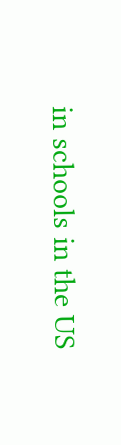in schools in the US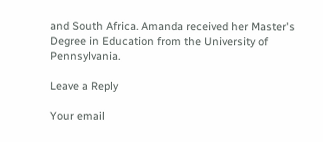and South Africa. Amanda received her Master's Degree in Education from the University of Pennsylvania.

Leave a Reply

Your email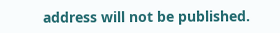address will not be published.